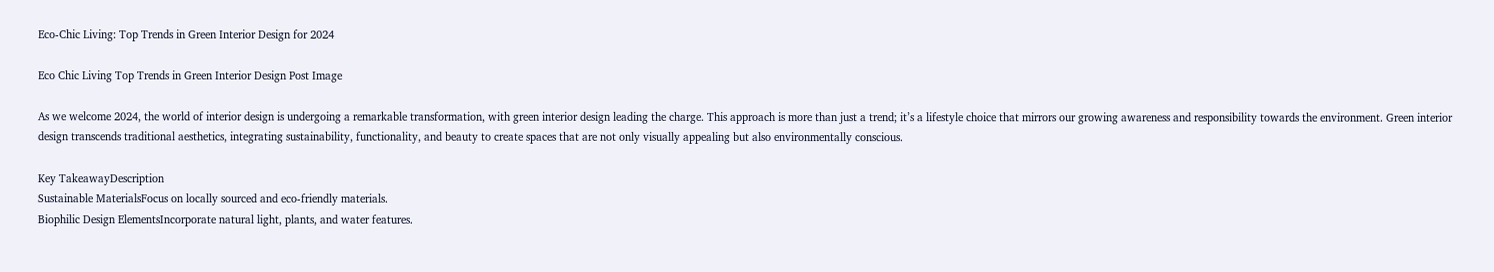Eco-Chic Living: Top Trends in Green Interior Design for 2024

Eco Chic Living Top Trends in Green Interior Design Post Image

As we welcome 2024, the world of interior design is undergoing a remarkable transformation, with green interior design leading the charge. This approach is more than just a trend; it’s a lifestyle choice that mirrors our growing awareness and responsibility towards the environment. Green interior design transcends traditional aesthetics, integrating sustainability, functionality, and beauty to create spaces that are not only visually appealing but also environmentally conscious.

Key TakeawayDescription
Sustainable MaterialsFocus on locally sourced and eco-friendly materials.
Biophilic Design ElementsIncorporate natural light, plants, and water features.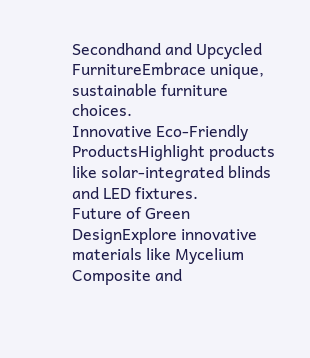Secondhand and Upcycled FurnitureEmbrace unique, sustainable furniture choices.
Innovative Eco-Friendly ProductsHighlight products like solar-integrated blinds and LED fixtures.
Future of Green DesignExplore innovative materials like Mycelium Composite and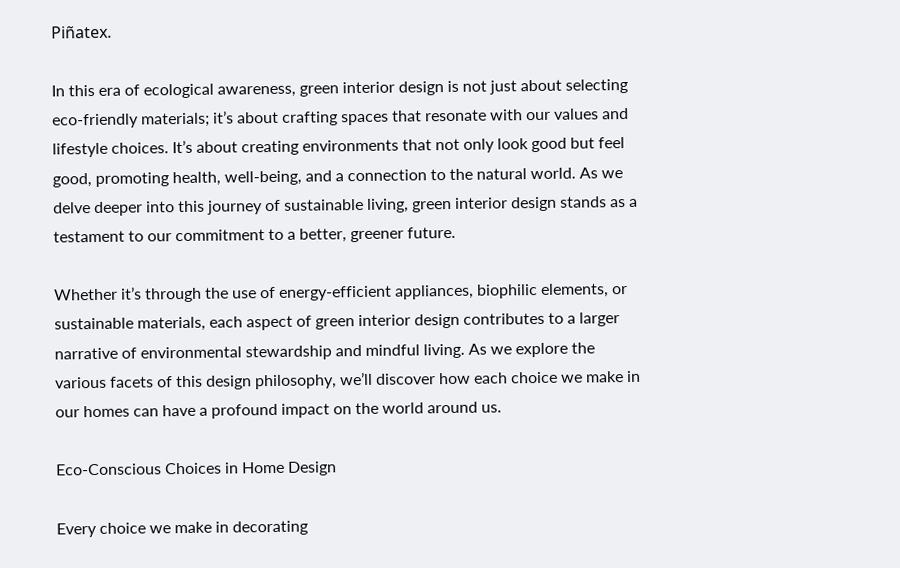Piñatex.

In this era of ecological awareness, green interior design is not just about selecting eco-friendly materials; it’s about crafting spaces that resonate with our values and lifestyle choices. It’s about creating environments that not only look good but feel good, promoting health, well-being, and a connection to the natural world. As we delve deeper into this journey of sustainable living, green interior design stands as a testament to our commitment to a better, greener future.

Whether it’s through the use of energy-efficient appliances, biophilic elements, or sustainable materials, each aspect of green interior design contributes to a larger narrative of environmental stewardship and mindful living. As we explore the various facets of this design philosophy, we’ll discover how each choice we make in our homes can have a profound impact on the world around us.

Eco-Conscious Choices in Home Design

Every choice we make in decorating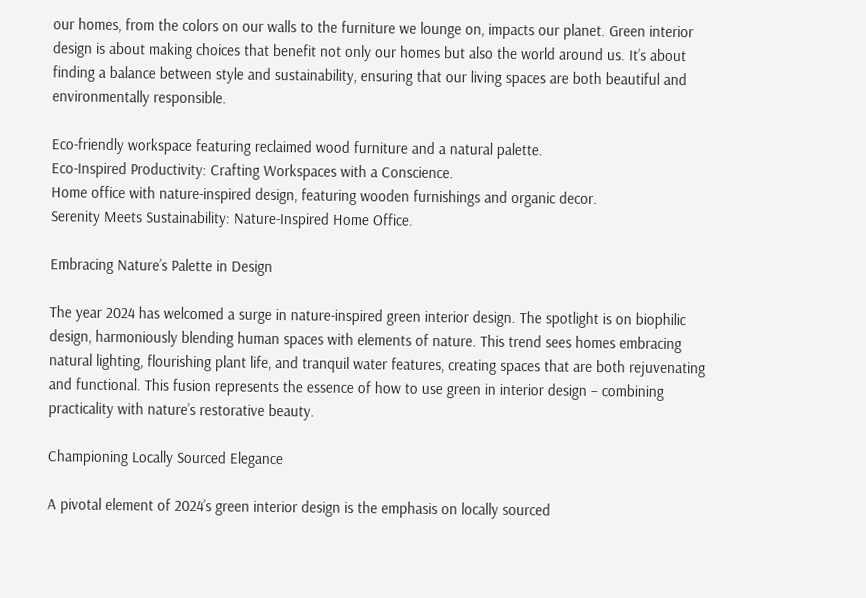our homes, from the colors on our walls to the furniture we lounge on, impacts our planet. Green interior design is about making choices that benefit not only our homes but also the world around us. It’s about finding a balance between style and sustainability, ensuring that our living spaces are both beautiful and environmentally responsible.

Eco-friendly workspace featuring reclaimed wood furniture and a natural palette.
Eco-Inspired Productivity: Crafting Workspaces with a Conscience.
Home office with nature-inspired design, featuring wooden furnishings and organic decor.
Serenity Meets Sustainability: Nature-Inspired Home Office.

Embracing Nature’s Palette in Design

The year 2024 has welcomed a surge in nature-inspired green interior design. The spotlight is on biophilic design, harmoniously blending human spaces with elements of nature. This trend sees homes embracing natural lighting, flourishing plant life, and tranquil water features, creating spaces that are both rejuvenating and functional. This fusion represents the essence of how to use green in interior design – combining practicality with nature’s restorative beauty.

Championing Locally Sourced Elegance

A pivotal element of 2024’s green interior design is the emphasis on locally sourced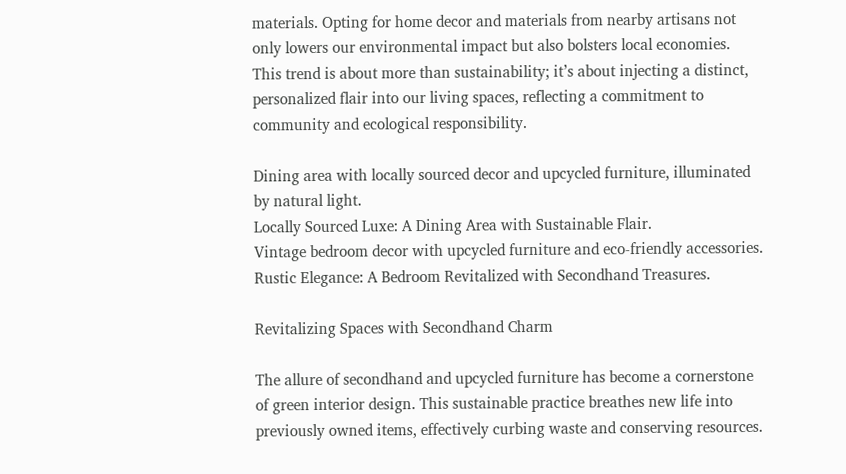materials. Opting for home decor and materials from nearby artisans not only lowers our environmental impact but also bolsters local economies. This trend is about more than sustainability; it’s about injecting a distinct, personalized flair into our living spaces, reflecting a commitment to community and ecological responsibility.

Dining area with locally sourced decor and upcycled furniture, illuminated by natural light.
Locally Sourced Luxe: A Dining Area with Sustainable Flair.
Vintage bedroom decor with upcycled furniture and eco-friendly accessories.
Rustic Elegance: A Bedroom Revitalized with Secondhand Treasures.

Revitalizing Spaces with Secondhand Charm

The allure of secondhand and upcycled furniture has become a cornerstone of green interior design. This sustainable practice breathes new life into previously owned items, effectively curbing waste and conserving resources.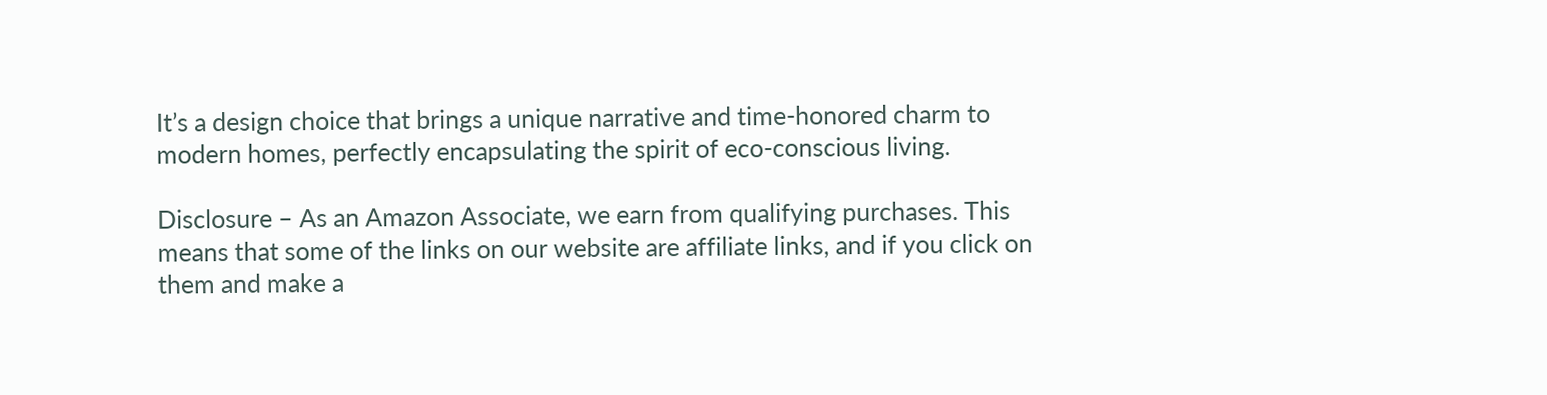It’s a design choice that brings a unique narrative and time-honored charm to modern homes, perfectly encapsulating the spirit of eco-conscious living.

Disclosure – As an Amazon Associate, we earn from qualifying purchases. This means that some of the links on our website are affiliate links, and if you click on them and make a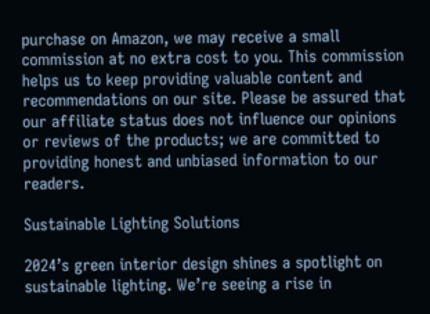purchase on Amazon, we may receive a small commission at no extra cost to you. This commission helps us to keep providing valuable content and recommendations on our site. Please be assured that our affiliate status does not influence our opinions or reviews of the products; we are committed to providing honest and unbiased information to our readers.

Sustainable Lighting Solutions

2024’s green interior design shines a spotlight on sustainable lighting. We’re seeing a rise in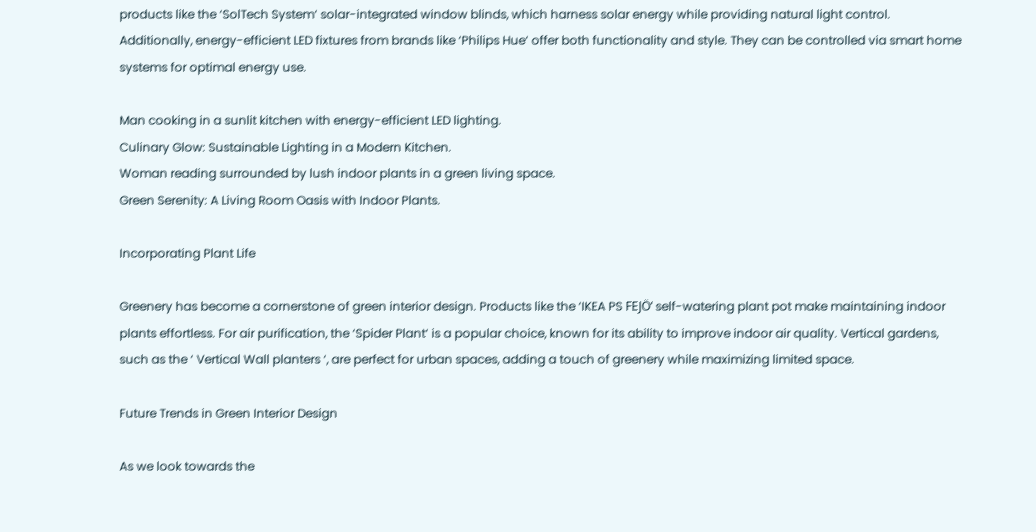products like the ‘SolTech System‘ solar-integrated window blinds, which harness solar energy while providing natural light control. Additionally, energy-efficient LED fixtures from brands like ‘Philips Hue‘ offer both functionality and style. They can be controlled via smart home systems for optimal energy use.

Man cooking in a sunlit kitchen with energy-efficient LED lighting.
Culinary Glow: Sustainable Lighting in a Modern Kitchen.
Woman reading surrounded by lush indoor plants in a green living space.
Green Serenity: A Living Room Oasis with Indoor Plants.

Incorporating Plant Life

Greenery has become a cornerstone of green interior design. Products like the ‘IKEA PS FEJÖ‘ self-watering plant pot make maintaining indoor plants effortless. For air purification, the ‘Spider Plant‘ is a popular choice, known for its ability to improve indoor air quality. Vertical gardens, such as the ‘ Vertical Wall planters ‘, are perfect for urban spaces, adding a touch of greenery while maximizing limited space.

Future Trends in Green Interior Design

As we look towards the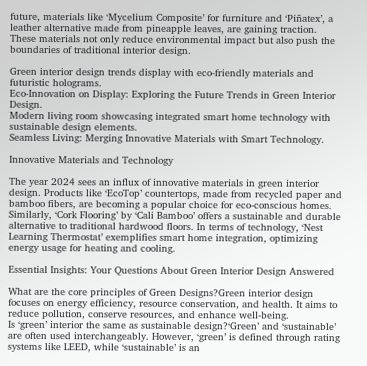future, materials like ‘Mycelium Composite’ for furniture and ‘Piñatex’, a leather alternative made from pineapple leaves, are gaining traction. These materials not only reduce environmental impact but also push the boundaries of traditional interior design.

Green interior design trends display with eco-friendly materials and futuristic holograms.
Eco-Innovation on Display: Exploring the Future Trends in Green Interior Design.
Modern living room showcasing integrated smart home technology with sustainable design elements.
Seamless Living: Merging Innovative Materials with Smart Technology.

Innovative Materials and Technology

The year 2024 sees an influx of innovative materials in green interior design. Products like ‘EcoTop’ countertops, made from recycled paper and bamboo fibers, are becoming a popular choice for eco-conscious homes. Similarly, ‘Cork Flooring’ by ‘Cali Bamboo’ offers a sustainable and durable alternative to traditional hardwood floors. In terms of technology, ‘Nest Learning Thermostat’ exemplifies smart home integration, optimizing energy usage for heating and cooling.

Essential Insights: Your Questions About Green Interior Design Answered

What are the core principles of Green Designs?Green interior design focuses on energy efficiency, resource conservation, and health. It aims to reduce pollution, conserve resources, and enhance well-being.
Is ‘green’ interior the same as sustainable design?‘Green’ and ‘sustainable’ are often used interchangeably. However, ‘green’ is defined through rating systems like LEED, while ‘sustainable’ is an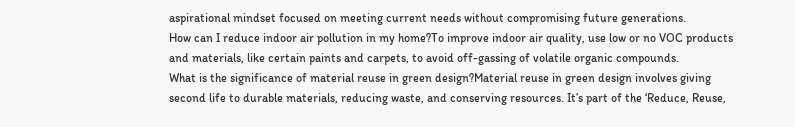aspirational mindset focused on meeting current needs without compromising future generations.
How can I reduce indoor air pollution in my home?To improve indoor air quality, use low or no VOC products and materials, like certain paints and carpets, to avoid off-gassing of volatile organic compounds.
What is the significance of material reuse in green design?Material reuse in green design involves giving second life to durable materials, reducing waste, and conserving resources. It’s part of the ‘Reduce, Reuse,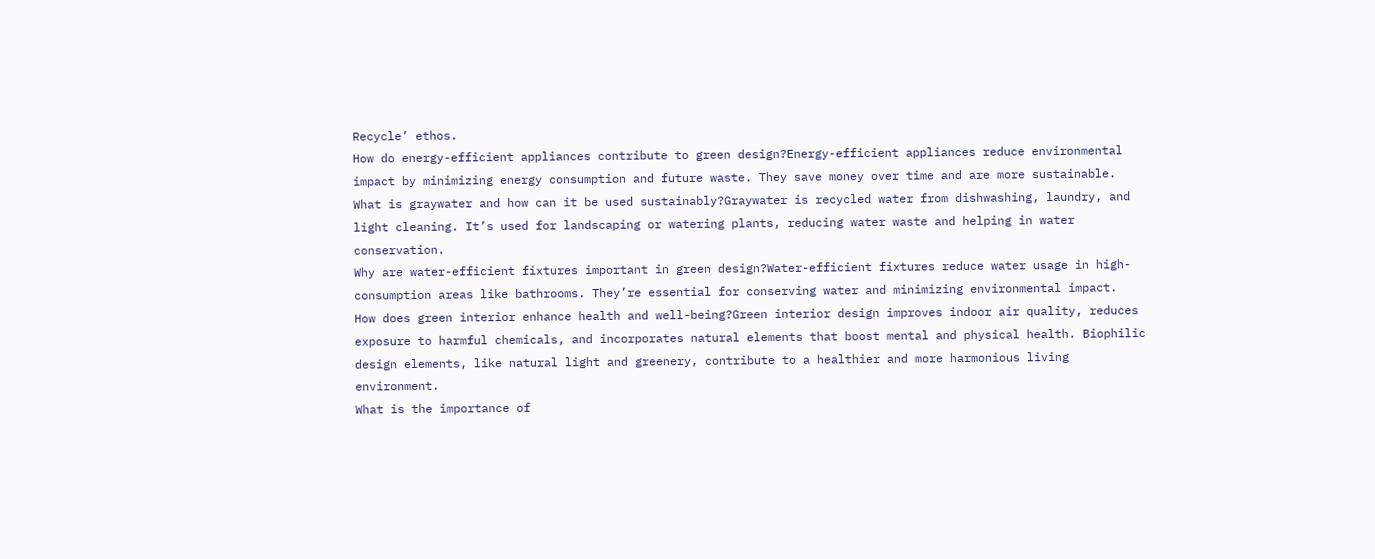Recycle’ ethos.
How do energy-efficient appliances contribute to green design?Energy-efficient appliances reduce environmental impact by minimizing energy consumption and future waste. They save money over time and are more sustainable.
What is graywater and how can it be used sustainably?Graywater is recycled water from dishwashing, laundry, and light cleaning. It’s used for landscaping or watering plants, reducing water waste and helping in water conservation.
Why are water-efficient fixtures important in green design?Water-efficient fixtures reduce water usage in high-consumption areas like bathrooms. They’re essential for conserving water and minimizing environmental impact.
How does green interior enhance health and well-being?Green interior design improves indoor air quality, reduces exposure to harmful chemicals, and incorporates natural elements that boost mental and physical health. Biophilic design elements, like natural light and greenery, contribute to a healthier and more harmonious living environment.
What is the importance of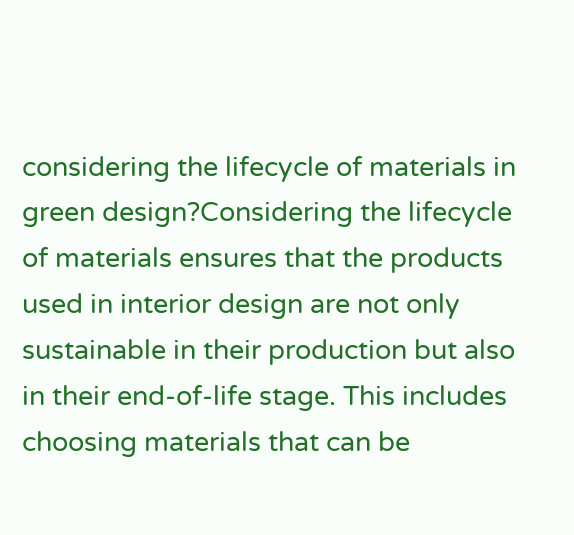considering the lifecycle of materials in green design?Considering the lifecycle of materials ensures that the products used in interior design are not only sustainable in their production but also in their end-of-life stage. This includes choosing materials that can be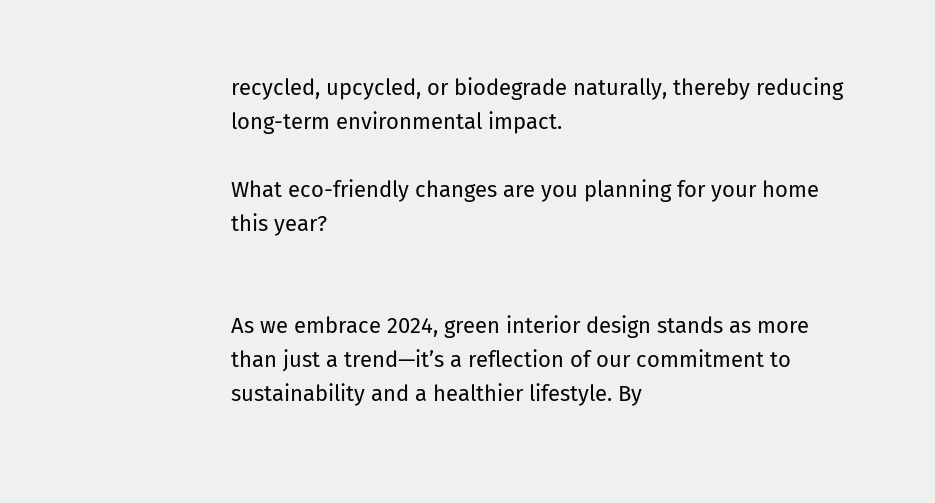recycled, upcycled, or biodegrade naturally, thereby reducing long-term environmental impact.

What eco-friendly changes are you planning for your home this year?


As we embrace 2024, green interior design stands as more than just a trend—it’s a reflection of our commitment to sustainability and a healthier lifestyle. By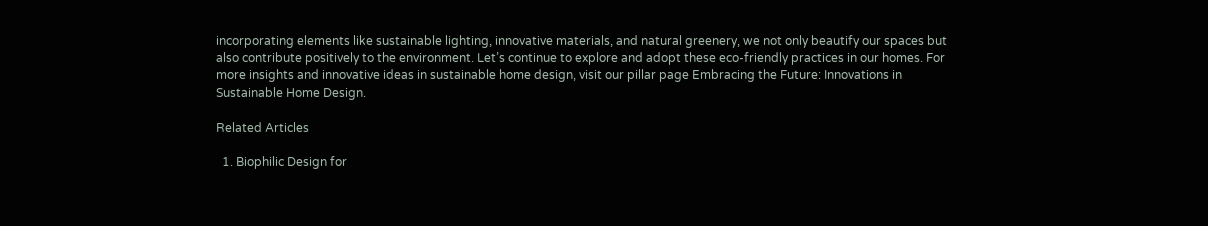incorporating elements like sustainable lighting, innovative materials, and natural greenery, we not only beautify our spaces but also contribute positively to the environment. Let’s continue to explore and adopt these eco-friendly practices in our homes. For more insights and innovative ideas in sustainable home design, visit our pillar page Embracing the Future: Innovations in Sustainable Home Design.

Related Articles

  1. Biophilic Design for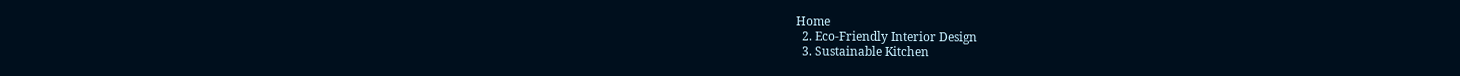Home
  2. Eco-Friendly Interior Design
  3. Sustainable Kitchen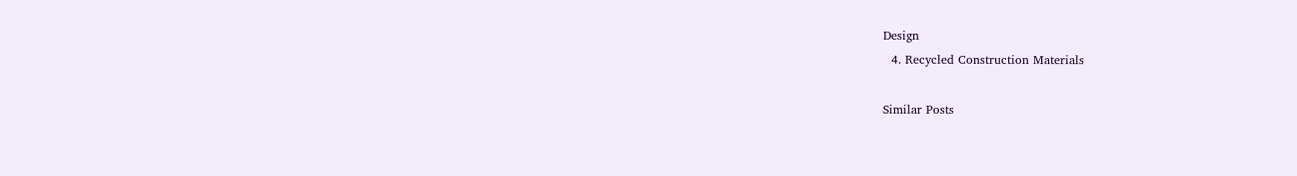Design
  4. Recycled Construction Materials

Similar Posts